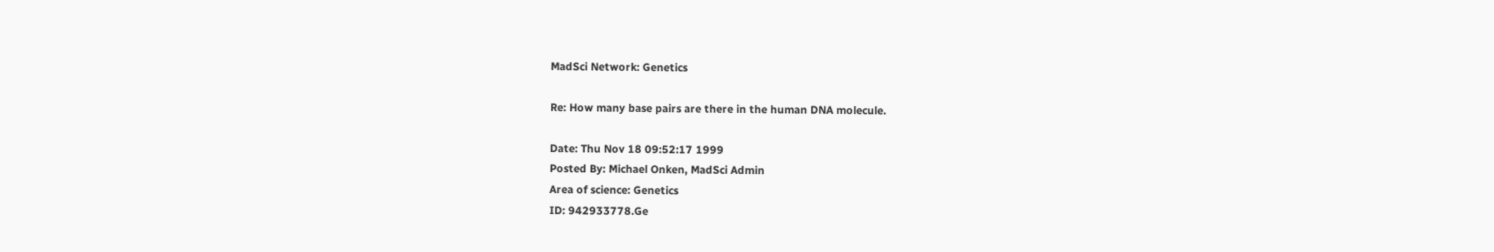MadSci Network: Genetics

Re: How many base pairs are there in the human DNA molecule.

Date: Thu Nov 18 09:52:17 1999
Posted By: Michael Onken, MadSci Admin
Area of science: Genetics
ID: 942933778.Ge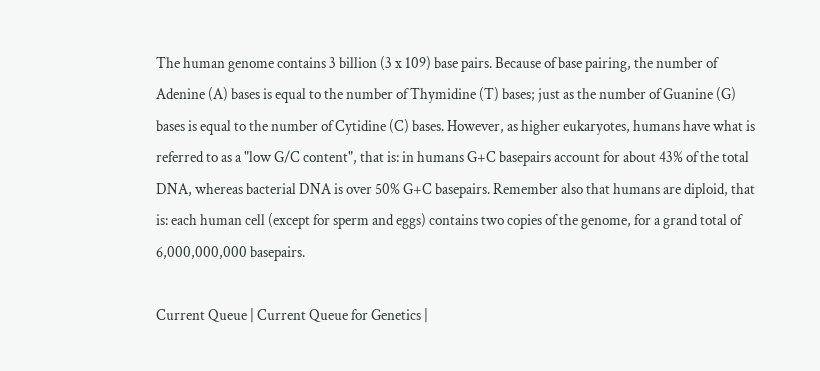The human genome contains 3 billion (3 x 109) base pairs. Because of base pairing, the number of Adenine (A) bases is equal to the number of Thymidine (T) bases; just as the number of Guanine (G) bases is equal to the number of Cytidine (C) bases. However, as higher eukaryotes, humans have what is referred to as a "low G/C content", that is: in humans G+C basepairs account for about 43% of the total DNA, whereas bacterial DNA is over 50% G+C basepairs. Remember also that humans are diploid, that is: each human cell (except for sperm and eggs) contains two copies of the genome, for a grand total of 6,000,000,000 basepairs.

Current Queue | Current Queue for Genetics |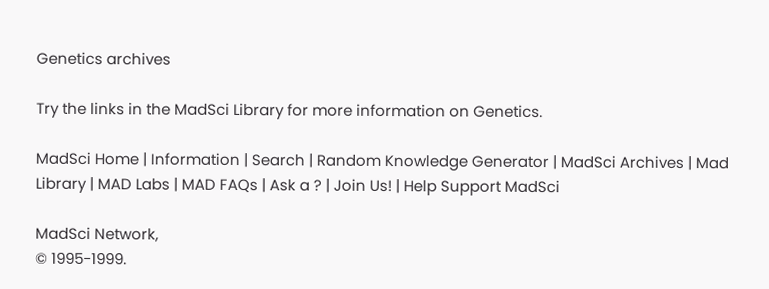Genetics archives

Try the links in the MadSci Library for more information on Genetics.

MadSci Home | Information | Search | Random Knowledge Generator | MadSci Archives | Mad Library | MAD Labs | MAD FAQs | Ask a ? | Join Us! | Help Support MadSci

MadSci Network,
© 1995-1999.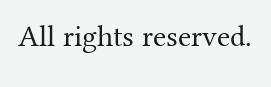All rights reserved.